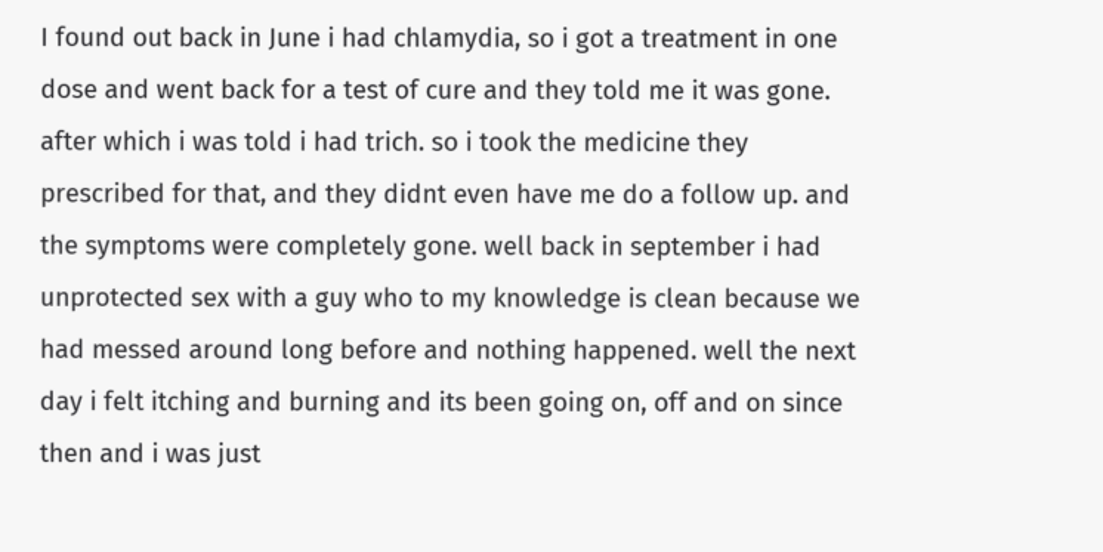I found out back in June i had chlamydia, so i got a treatment in one dose and went back for a test of cure and they told me it was gone. after which i was told i had trich. so i took the medicine they prescribed for that, and they didnt even have me do a follow up. and the symptoms were completely gone. well back in september i had unprotected sex with a guy who to my knowledge is clean because we had messed around long before and nothing happened. well the next day i felt itching and burning and its been going on, off and on since then and i was just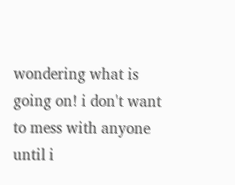wondering what is going on! i don't want to mess with anyone until i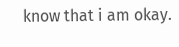know that i am okay.